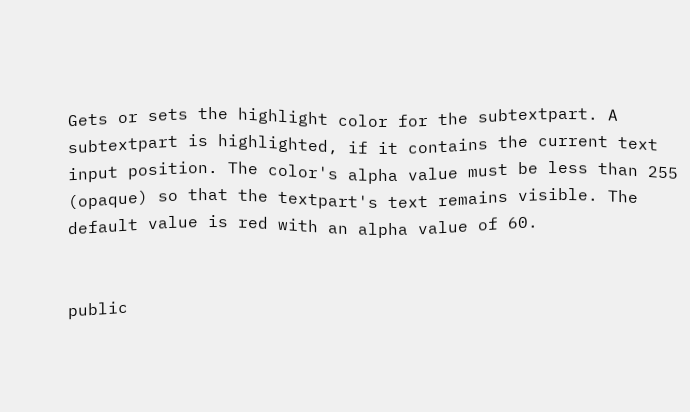Gets or sets the highlight color for the subtextpart. A subtextpart is highlighted, if it contains the current text input position. The color's alpha value must be less than 255 (opaque) so that the textpart's text remains visible. The default value is red with an alpha value of 60.


public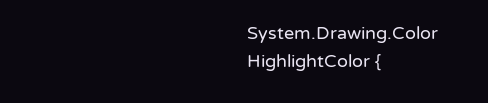System.Drawing.Color HighlightColor {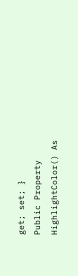get; set; }
Public Property HighlightColor() As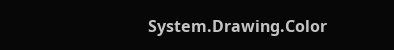System.Drawing.Color